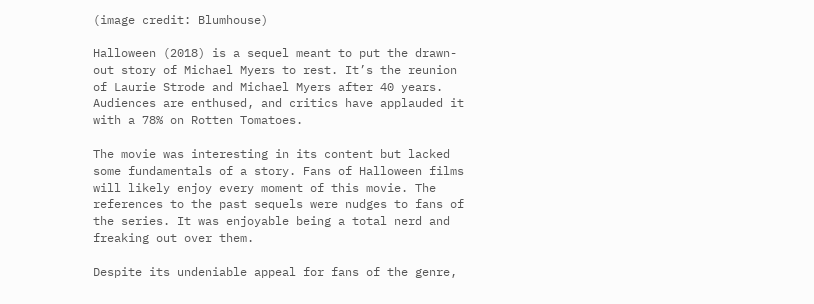(image credit: Blumhouse)

Halloween (2018) is a sequel meant to put the drawn-out story of Michael Myers to rest. It’s the reunion of Laurie Strode and Michael Myers after 40 years. Audiences are enthused, and critics have applauded it with a 78% on Rotten Tomatoes.

The movie was interesting in its content but lacked some fundamentals of a story. Fans of Halloween films will likely enjoy every moment of this movie. The references to the past sequels were nudges to fans of the series. It was enjoyable being a total nerd and freaking out over them.

Despite its undeniable appeal for fans of the genre,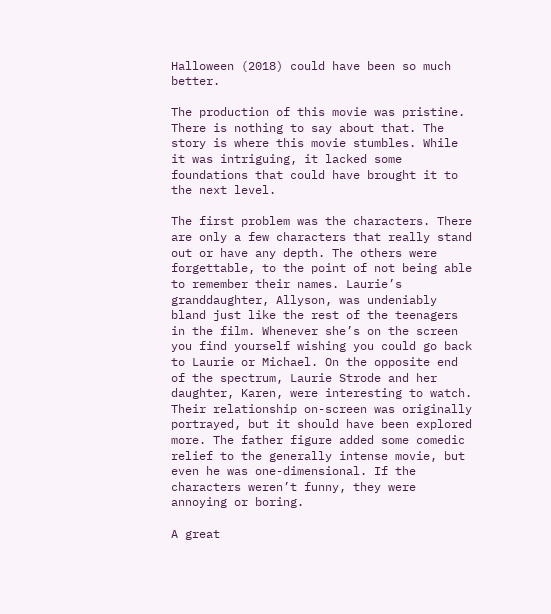Halloween (2018) could have been so much better.

The production of this movie was pristine. There is nothing to say about that. The story is where this movie stumbles. While it was intriguing, it lacked some foundations that could have brought it to the next level.

The first problem was the characters. There are only a few characters that really stand out or have any depth. The others were forgettable, to the point of not being able to remember their names. Laurie’s granddaughter, Allyson, was undeniably bland just like the rest of the teenagers in the film. Whenever she’s on the screen you find yourself wishing you could go back to Laurie or Michael. On the opposite end of the spectrum, Laurie Strode and her daughter, Karen, were interesting to watch. Their relationship on-screen was originally portrayed, but it should have been explored more. The father figure added some comedic relief to the generally intense movie, but even he was one-dimensional. If the characters weren’t funny, they were annoying or boring.

A great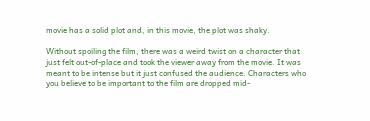movie has a solid plot and, in this movie, the plot was shaky.

Without spoiling the film, there was a weird twist on a character that just felt out-of-place and took the viewer away from the movie. It was meant to be intense but it just confused the audience. Characters who you believe to be important to the film are dropped mid-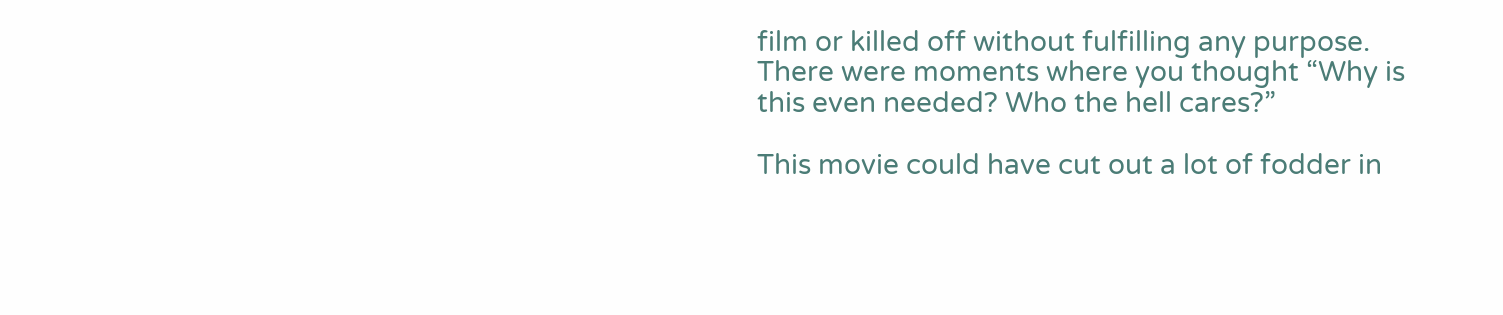film or killed off without fulfilling any purpose. There were moments where you thought “Why is this even needed? Who the hell cares?”

This movie could have cut out a lot of fodder in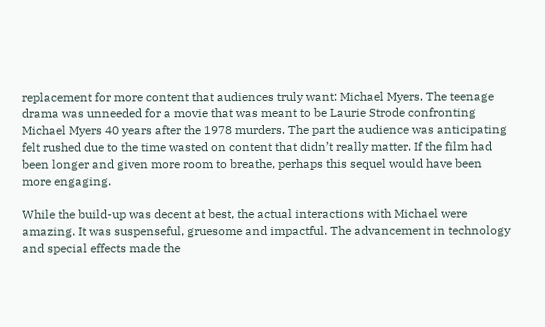replacement for more content that audiences truly want: Michael Myers. The teenage drama was unneeded for a movie that was meant to be Laurie Strode confronting Michael Myers 40 years after the 1978 murders. The part the audience was anticipating felt rushed due to the time wasted on content that didn’t really matter. If the film had been longer and given more room to breathe, perhaps this sequel would have been more engaging.

While the build-up was decent at best, the actual interactions with Michael were amazing. It was suspenseful, gruesome and impactful. The advancement in technology and special effects made the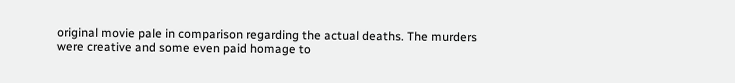original movie pale in comparison regarding the actual deaths. The murders were creative and some even paid homage to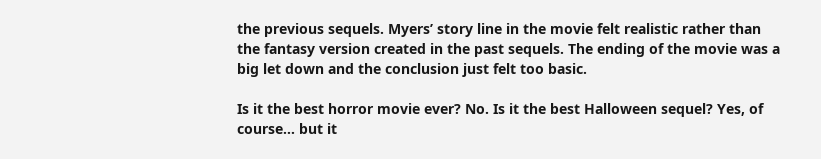the previous sequels. Myers’ story line in the movie felt realistic rather than the fantasy version created in the past sequels. The ending of the movie was a big let down and the conclusion just felt too basic.

Is it the best horror movie ever? No. Is it the best Halloween sequel? Yes, of course… but it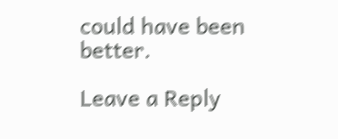could have been better.

Leave a Reply